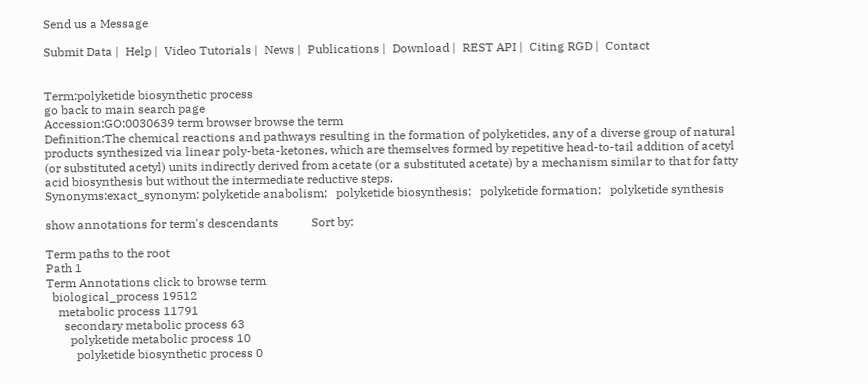Send us a Message

Submit Data |  Help |  Video Tutorials |  News |  Publications |  Download |  REST API |  Citing RGD |  Contact


Term:polyketide biosynthetic process
go back to main search page
Accession:GO:0030639 term browser browse the term
Definition:The chemical reactions and pathways resulting in the formation of polyketides, any of a diverse group of natural products synthesized via linear poly-beta-ketones, which are themselves formed by repetitive head-to-tail addition of acetyl (or substituted acetyl) units indirectly derived from acetate (or a substituted acetate) by a mechanism similar to that for fatty acid biosynthesis but without the intermediate reductive steps.
Synonyms:exact_synonym: polyketide anabolism;   polyketide biosynthesis;   polyketide formation;   polyketide synthesis

show annotations for term's descendants           Sort by:

Term paths to the root
Path 1
Term Annotations click to browse term
  biological_process 19512
    metabolic process 11791
      secondary metabolic process 63
        polyketide metabolic process 10
          polyketide biosynthetic process 0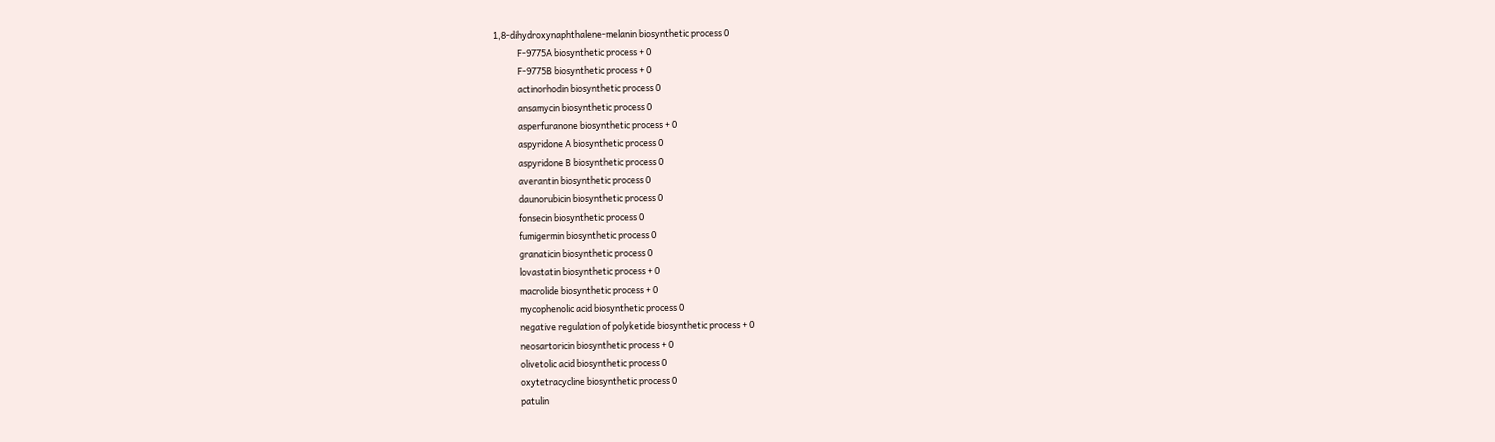1,8-dihydroxynaphthalene-melanin biosynthetic process 0
            F-9775A biosynthetic process + 0
            F-9775B biosynthetic process + 0
            actinorhodin biosynthetic process 0
            ansamycin biosynthetic process 0
            asperfuranone biosynthetic process + 0
            aspyridone A biosynthetic process 0
            aspyridone B biosynthetic process 0
            averantin biosynthetic process 0
            daunorubicin biosynthetic process 0
            fonsecin biosynthetic process 0
            fumigermin biosynthetic process 0
            granaticin biosynthetic process 0
            lovastatin biosynthetic process + 0
            macrolide biosynthetic process + 0
            mycophenolic acid biosynthetic process 0
            negative regulation of polyketide biosynthetic process + 0
            neosartoricin biosynthetic process + 0
            olivetolic acid biosynthetic process 0
            oxytetracycline biosynthetic process 0
            patulin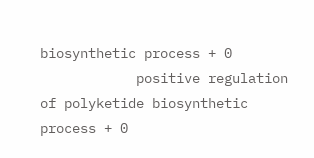biosynthetic process + 0
            positive regulation of polyketide biosynthetic process + 0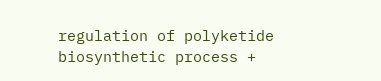regulation of polyketide biosynthetic process +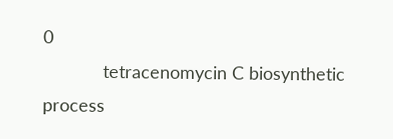0
            tetracenomycin C biosynthetic process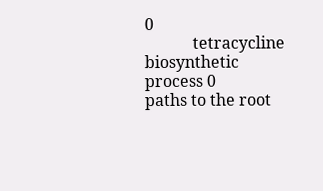0
            tetracycline biosynthetic process 0
paths to the root